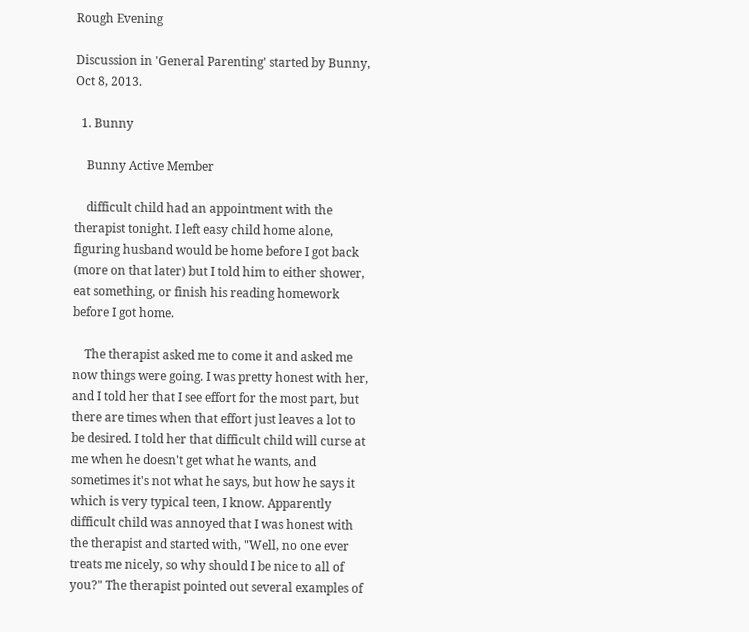Rough Evening

Discussion in 'General Parenting' started by Bunny, Oct 8, 2013.

  1. Bunny

    Bunny Active Member

    difficult child had an appointment with the therapist tonight. I left easy child home alone, figuring husband would be home before I got back (more on that later) but I told him to either shower, eat something, or finish his reading homework before I got home.

    The therapist asked me to come it and asked me now things were going. I was pretty honest with her, and I told her that I see effort for the most part, but there are times when that effort just leaves a lot to be desired. I told her that difficult child will curse at me when he doesn't get what he wants, and sometimes it's not what he says, but how he says it which is very typical teen, I know. Apparently difficult child was annoyed that I was honest with the therapist and started with, "Well, no one ever treats me nicely, so why should I be nice to all of you?" The therapist pointed out several examples of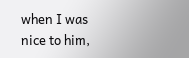when I was nice to him,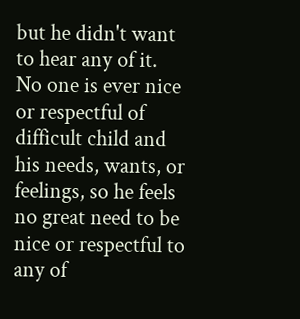but he didn't want to hear any of it. No one is ever nice or respectful of difficult child and his needs, wants, or feelings, so he feels no great need to be nice or respectful to any of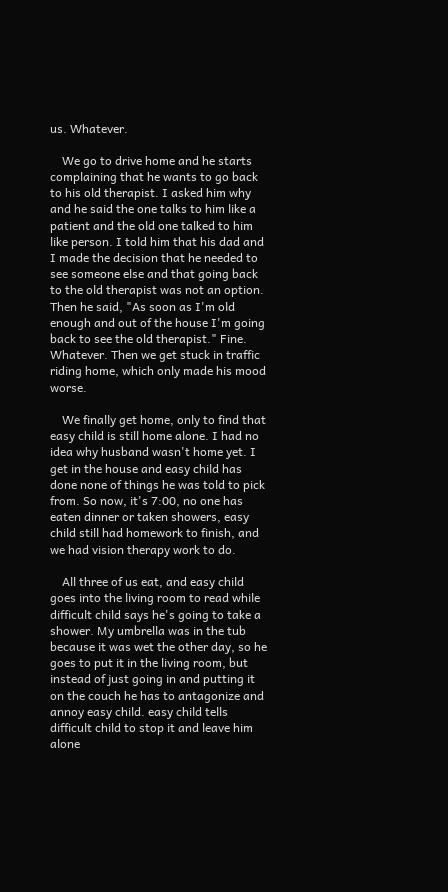us. Whatever.

    We go to drive home and he starts complaining that he wants to go back to his old therapist. I asked him why and he said the one talks to him like a patient and the old one talked to him like person. I told him that his dad and I made the decision that he needed to see someone else and that going back to the old therapist was not an option. Then he said, "As soon as I'm old enough and out of the house I'm going back to see the old therapist." Fine. Whatever. Then we get stuck in traffic riding home, which only made his mood worse.

    We finally get home, only to find that easy child is still home alone. I had no idea why husband wasn't home yet. I get in the house and easy child has done none of things he was told to pick from. So now, it's 7:00, no one has eaten dinner or taken showers, easy child still had homework to finish, and we had vision therapy work to do.

    All three of us eat, and easy child goes into the living room to read while difficult child says he's going to take a shower. My umbrella was in the tub because it was wet the other day, so he goes to put it in the living room, but instead of just going in and putting it on the couch he has to antagonize and annoy easy child. easy child tells difficult child to stop it and leave him alone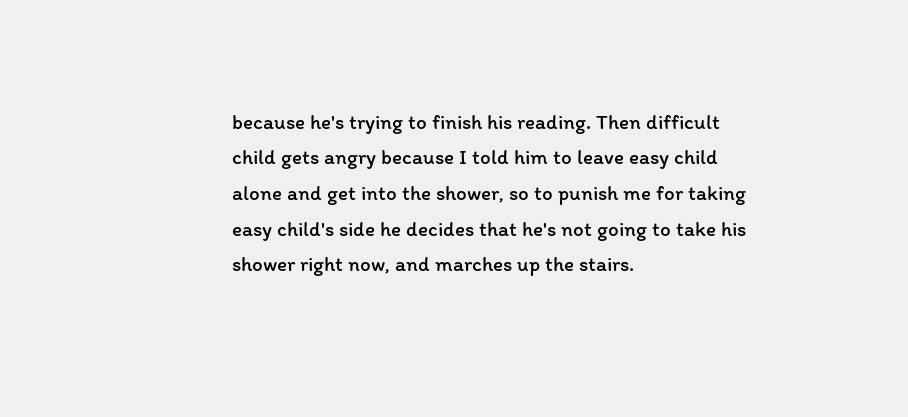because he's trying to finish his reading. Then difficult child gets angry because I told him to leave easy child alone and get into the shower, so to punish me for taking easy child's side he decides that he's not going to take his shower right now, and marches up the stairs.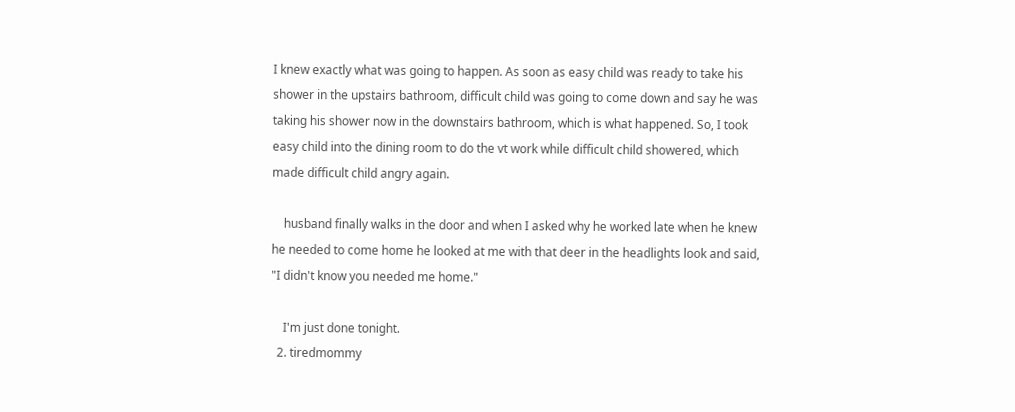I knew exactly what was going to happen. As soon as easy child was ready to take his shower in the upstairs bathroom, difficult child was going to come down and say he was taking his shower now in the downstairs bathroom, which is what happened. So, I took easy child into the dining room to do the vt work while difficult child showered, which made difficult child angry again.

    husband finally walks in the door and when I asked why he worked late when he knew he needed to come home he looked at me with that deer in the headlights look and said, "I didn't know you needed me home."

    I'm just done tonight.
  2. tiredmommy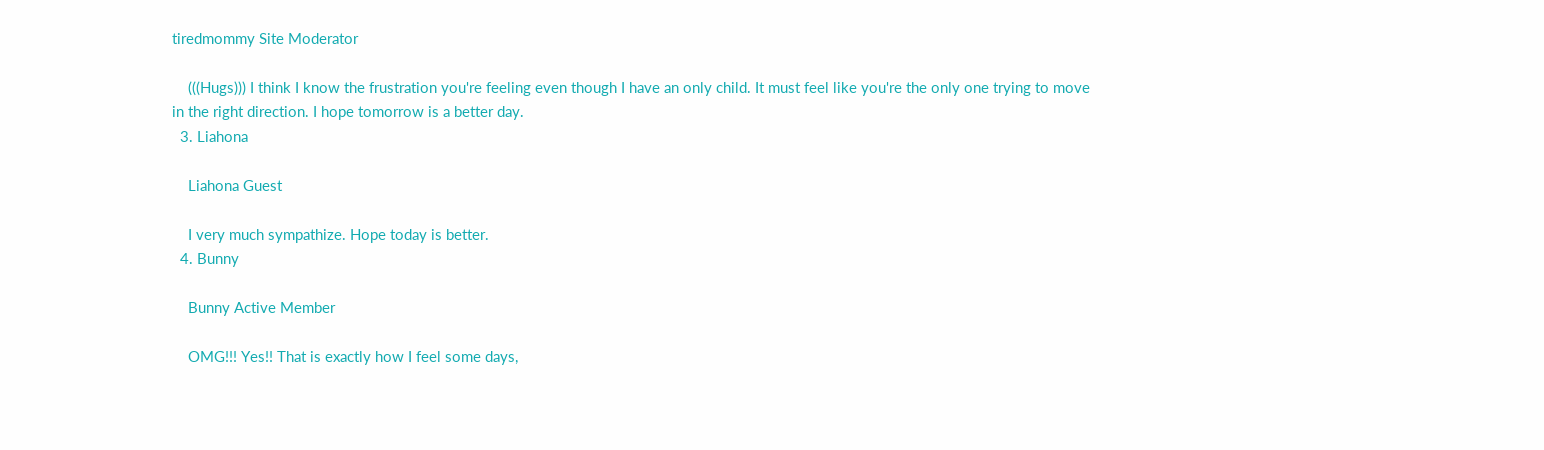tiredmommy Site Moderator

    (((Hugs))) I think I know the frustration you're feeling even though I have an only child. It must feel like you're the only one trying to move in the right direction. I hope tomorrow is a better day.
  3. Liahona

    Liahona Guest

    I very much sympathize. Hope today is better.
  4. Bunny

    Bunny Active Member

    OMG!!! Yes!! That is exactly how I feel some days,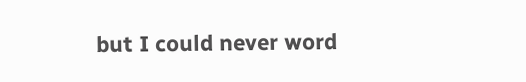but I could never word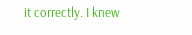it correctly. I knew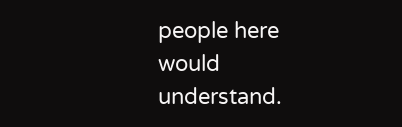people here would understand.